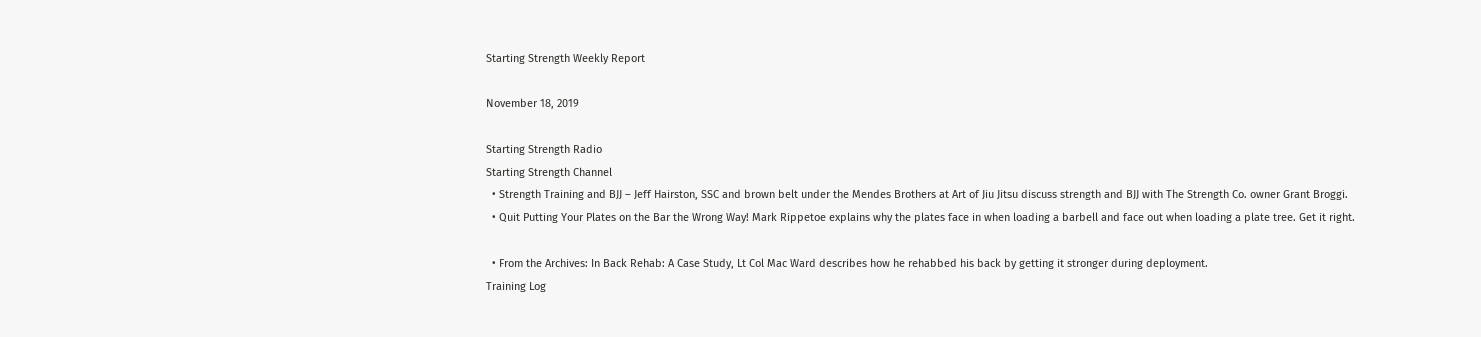Starting Strength Weekly Report

November 18, 2019

Starting Strength Radio
Starting Strength Channel
  • Strength Training and BJJ – Jeff Hairston, SSC and brown belt under the Mendes Brothers at Art of Jiu Jitsu discuss strength and BJJ with The Strength Co. owner Grant Broggi.
  • Quit Putting Your Plates on the Bar the Wrong Way! Mark Rippetoe explains why the plates face in when loading a barbell and face out when loading a plate tree. Get it right.

  • From the Archives: In Back Rehab: A Case Study, Lt Col Mac Ward describes how he rehabbed his back by getting it stronger during deployment.
Training Log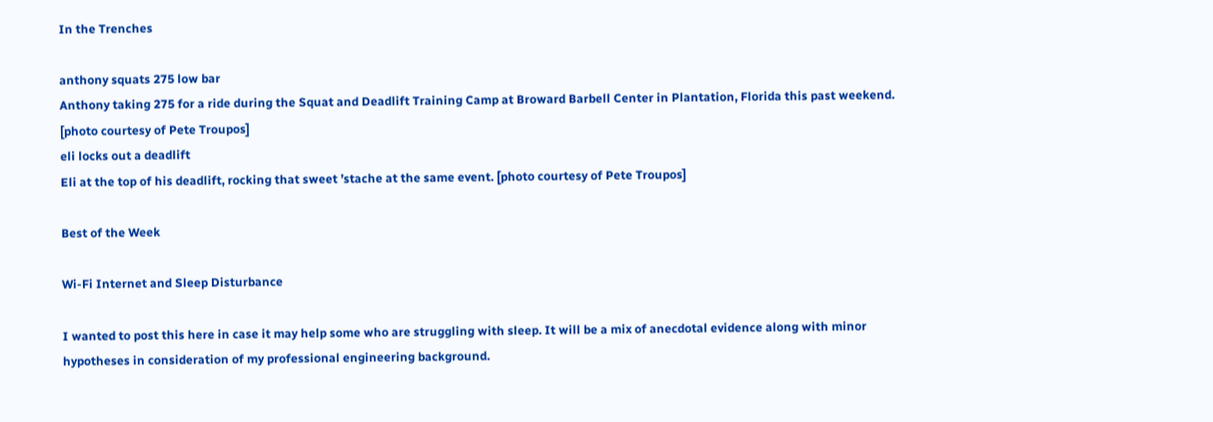In the Trenches

anthony squats 275 low bar
Anthony taking 275 for a ride during the Squat and Deadlift Training Camp at Broward Barbell Center in Plantation, Florida this past weekend. [photo courtesy of Pete Troupos]
eli locks out a deadlift
Eli at the top of his deadlift, rocking that sweet ’stache at the same event. [photo courtesy of Pete Troupos]

Best of the Week

Wi-Fi Internet and Sleep Disturbance

I wanted to post this here in case it may help some who are struggling with sleep. It will be a mix of anecdotal evidence along with minor hypotheses in consideration of my professional engineering background.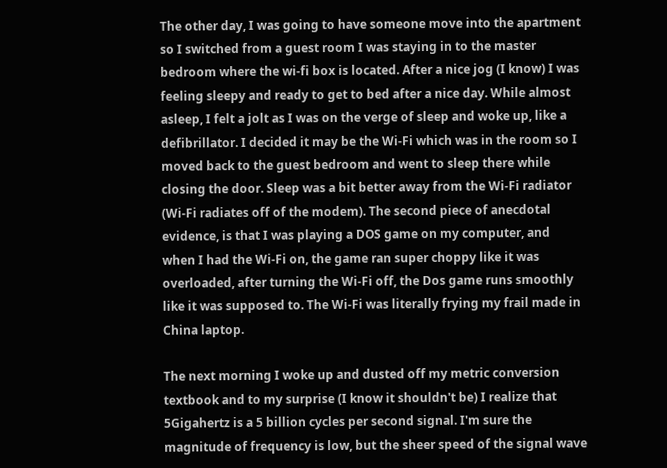The other day, I was going to have someone move into the apartment so I switched from a guest room I was staying in to the master bedroom where the wi-fi box is located. After a nice jog (I know) I was feeling sleepy and ready to get to bed after a nice day. While almost asleep, I felt a jolt as I was on the verge of sleep and woke up, like a defibrillator. I decided it may be the Wi-Fi which was in the room so I moved back to the guest bedroom and went to sleep there while closing the door. Sleep was a bit better away from the Wi-Fi radiator (Wi-Fi radiates off of the modem). The second piece of anecdotal evidence, is that I was playing a DOS game on my computer, and when I had the Wi-Fi on, the game ran super choppy like it was overloaded, after turning the Wi-Fi off, the Dos game runs smoothly like it was supposed to. The Wi-Fi was literally frying my frail made in China laptop.

The next morning I woke up and dusted off my metric conversion textbook and to my surprise (I know it shouldn't be) I realize that 5Gigahertz is a 5 billion cycles per second signal. I'm sure the magnitude of frequency is low, but the sheer speed of the signal wave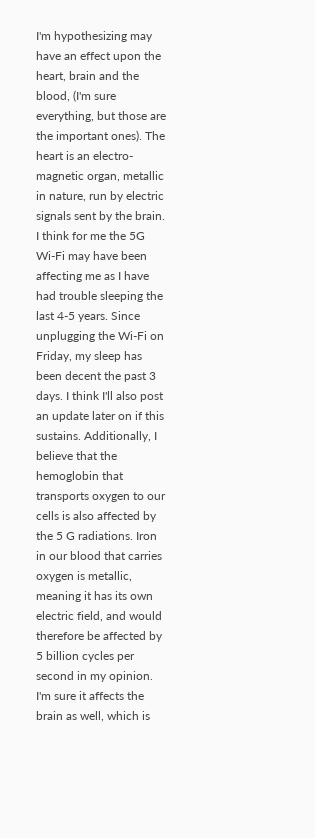I'm hypothesizing may have an effect upon the heart, brain and the blood, (I'm sure everything, but those are the important ones). The heart is an electro-magnetic organ, metallic in nature, run by electric signals sent by the brain. I think for me the 5G Wi-Fi may have been affecting me as I have had trouble sleeping the last 4-5 years. Since unplugging the Wi-Fi on Friday, my sleep has been decent the past 3 days. I think I'll also post an update later on if this sustains. Additionally, I believe that the hemoglobin that transports oxygen to our cells is also affected by the 5 G radiations. Iron in our blood that carries oxygen is metallic, meaning it has its own electric field, and would therefore be affected by 5 billion cycles per second in my opinion. I'm sure it affects the brain as well, which is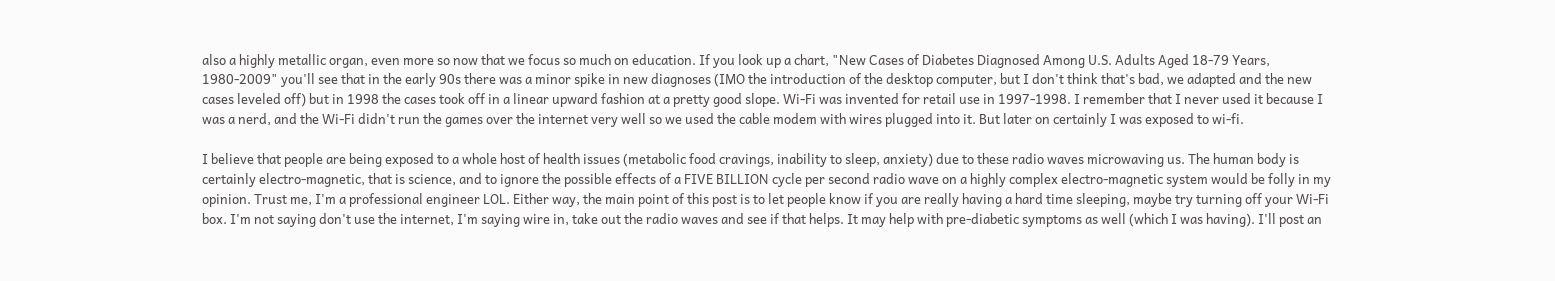also a highly metallic organ, even more so now that we focus so much on education. If you look up a chart, "New Cases of Diabetes Diagnosed Among U.S. Adults Aged 18-79 Years, 1980-2009" you'll see that in the early 90s there was a minor spike in new diagnoses (IMO the introduction of the desktop computer, but I don't think that's bad, we adapted and the new cases leveled off) but in 1998 the cases took off in a linear upward fashion at a pretty good slope. Wi-Fi was invented for retail use in 1997-1998. I remember that I never used it because I was a nerd, and the Wi-Fi didn't run the games over the internet very well so we used the cable modem with wires plugged into it. But later on certainly I was exposed to wi-fi.

I believe that people are being exposed to a whole host of health issues (metabolic food cravings, inability to sleep, anxiety) due to these radio waves microwaving us. The human body is certainly electro-magnetic, that is science, and to ignore the possible effects of a FIVE BILLION cycle per second radio wave on a highly complex electro-magnetic system would be folly in my opinion. Trust me, I'm a professional engineer LOL. Either way, the main point of this post is to let people know if you are really having a hard time sleeping, maybe try turning off your Wi-Fi box. I'm not saying don't use the internet, I'm saying wire in, take out the radio waves and see if that helps. It may help with pre-diabetic symptoms as well (which I was having). I'll post an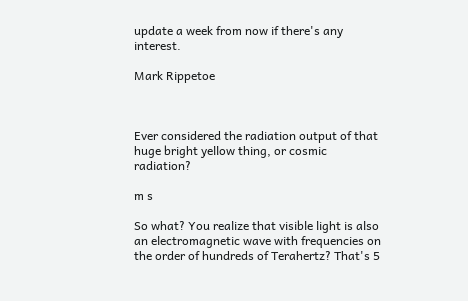update a week from now if there's any interest.

Mark Rippetoe



Ever considered the radiation output of that huge bright yellow thing, or cosmic radiation?

m s

So what? You realize that visible light is also an electromagnetic wave with frequencies on the order of hundreds of Terahertz? That's 5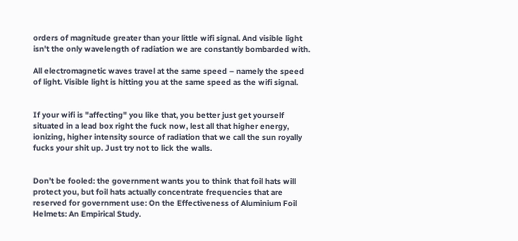orders of magnitude greater than your little wifi signal. And visible light isn't the only wavelength of radiation we are constantly bombarded with.

All electromagnetic waves travel at the same speed – namely the speed of light. Visible light is hitting you at the same speed as the wifi signal.


If your wifi is "affecting" you like that, you better just get yourself situated in a lead box right the fuck now, lest all that higher energy, ionizing, higher intensity source of radiation that we call the sun royally fucks your shit up. Just try not to lick the walls.


Don’t be fooled: the government wants you to think that foil hats will protect you, but foil hats actually concentrate frequencies that are reserved for government use: On the Effectiveness of Aluminium Foil Helmets: An Empirical Study.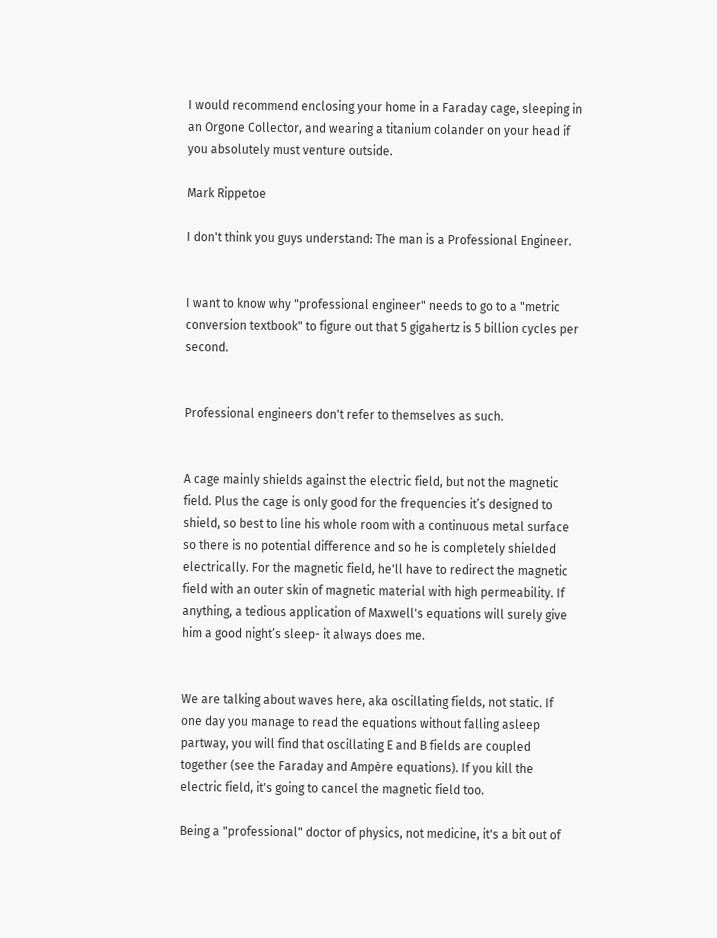I would recommend enclosing your home in a Faraday cage, sleeping in an Orgone Collector, and wearing a titanium colander on your head if you absolutely must venture outside.

Mark Rippetoe

I don't think you guys understand: The man is a Professional Engineer.


I want to know why "professional engineer" needs to go to a "metric conversion textbook" to figure out that 5 gigahertz is 5 billion cycles per second.


Professional engineers don't refer to themselves as such.


A cage mainly shields against the electric field, but not the magnetic field. Plus the cage is only good for the frequencies it’s designed to shield, so best to line his whole room with a continuous metal surface so there is no potential difference and so he is completely shielded electrically. For the magnetic field, he'll have to redirect the magnetic field with an outer skin of magnetic material with high permeability. If anything, a tedious application of Maxwell's equations will surely give him a good night’s sleep- it always does me.


We are talking about waves here, aka oscillating fields, not static. If one day you manage to read the equations without falling asleep partway, you will find that oscillating E and B fields are coupled together (see the Faraday and Ampère equations). If you kill the electric field, it's going to cancel the magnetic field too.

Being a "professional" doctor of physics, not medicine, it's a bit out of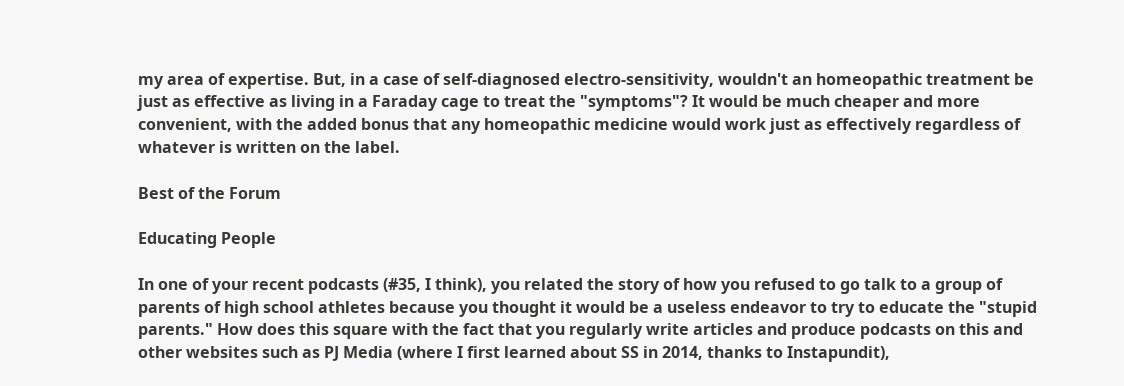my area of expertise. But, in a case of self-diagnosed electro-sensitivity, wouldn't an homeopathic treatment be just as effective as living in a Faraday cage to treat the "symptoms"? It would be much cheaper and more convenient, with the added bonus that any homeopathic medicine would work just as effectively regardless of whatever is written on the label.

Best of the Forum

Educating People

In one of your recent podcasts (#35, I think), you related the story of how you refused to go talk to a group of parents of high school athletes because you thought it would be a useless endeavor to try to educate the "stupid parents." How does this square with the fact that you regularly write articles and produce podcasts on this and other websites such as PJ Media (where I first learned about SS in 2014, thanks to Instapundit),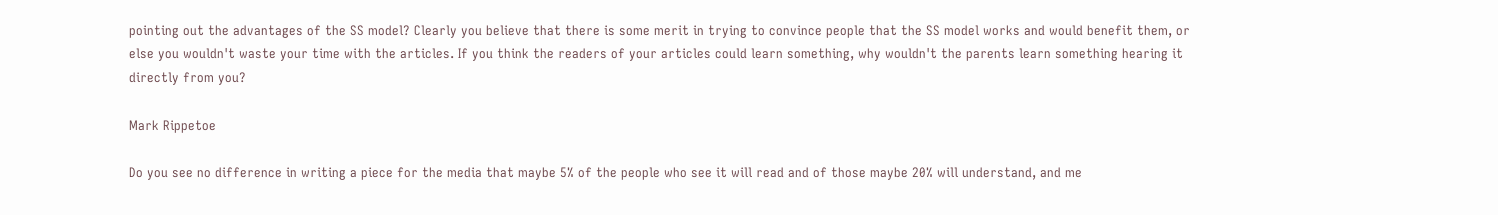pointing out the advantages of the SS model? Clearly you believe that there is some merit in trying to convince people that the SS model works and would benefit them, or else you wouldn't waste your time with the articles. If you think the readers of your articles could learn something, why wouldn't the parents learn something hearing it directly from you?

Mark Rippetoe

Do you see no difference in writing a piece for the media that maybe 5% of the people who see it will read and of those maybe 20% will understand, and me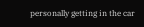personally getting in the car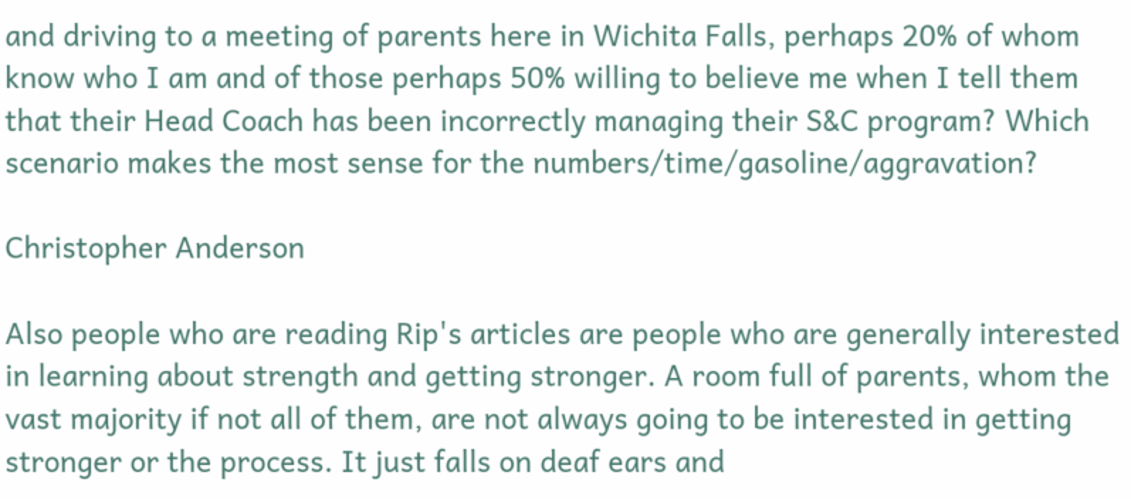and driving to a meeting of parents here in Wichita Falls, perhaps 20% of whom know who I am and of those perhaps 50% willing to believe me when I tell them that their Head Coach has been incorrectly managing their S&C program? Which scenario makes the most sense for the numbers/time/gasoline/aggravation?

Christopher Anderson

Also people who are reading Rip's articles are people who are generally interested in learning about strength and getting stronger. A room full of parents, whom the vast majority if not all of them, are not always going to be interested in getting stronger or the process. It just falls on deaf ears and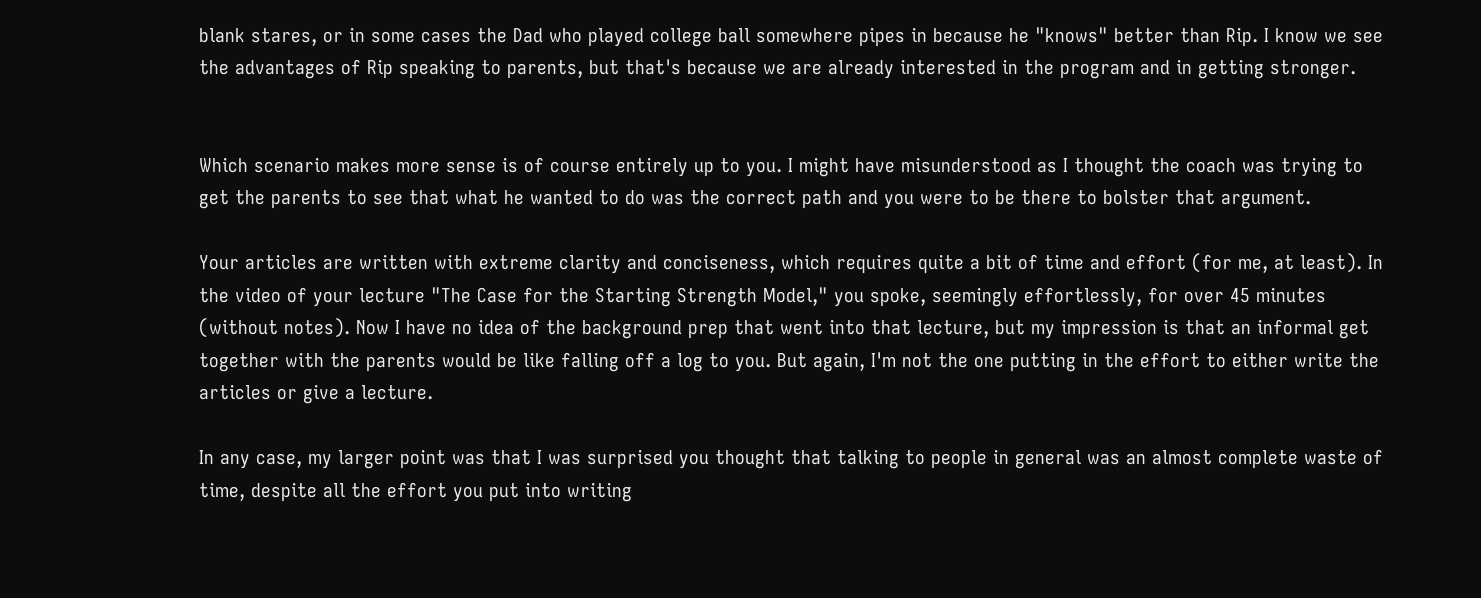blank stares, or in some cases the Dad who played college ball somewhere pipes in because he "knows" better than Rip. I know we see the advantages of Rip speaking to parents, but that's because we are already interested in the program and in getting stronger.


Which scenario makes more sense is of course entirely up to you. I might have misunderstood as I thought the coach was trying to get the parents to see that what he wanted to do was the correct path and you were to be there to bolster that argument.

Your articles are written with extreme clarity and conciseness, which requires quite a bit of time and effort (for me, at least). In the video of your lecture "The Case for the Starting Strength Model," you spoke, seemingly effortlessly, for over 45 minutes (without notes). Now I have no idea of the background prep that went into that lecture, but my impression is that an informal get together with the parents would be like falling off a log to you. But again, I'm not the one putting in the effort to either write the articles or give a lecture.

In any case, my larger point was that I was surprised you thought that talking to people in general was an almost complete waste of time, despite all the effort you put into writing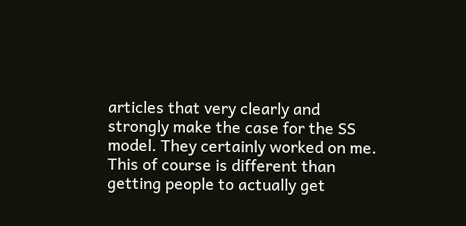articles that very clearly and strongly make the case for the SS model. They certainly worked on me. This of course is different than getting people to actually get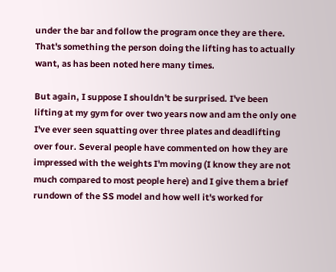under the bar and follow the program once they are there. That's something the person doing the lifting has to actually want, as has been noted here many times.

But again, I suppose I shouldn't be surprised. I've been lifting at my gym for over two years now and am the only one I've ever seen squatting over three plates and deadlifting over four. Several people have commented on how they are impressed with the weights I'm moving (I know they are not much compared to most people here) and I give them a brief rundown of the SS model and how well it's worked for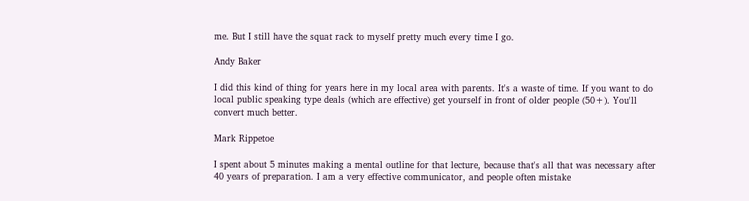me. But I still have the squat rack to myself pretty much every time I go.

Andy Baker

I did this kind of thing for years here in my local area with parents. It's a waste of time. If you want to do local public speaking type deals (which are effective) get yourself in front of older people (50+). You'll convert much better.

Mark Rippetoe

I spent about 5 minutes making a mental outline for that lecture, because that's all that was necessary after 40 years of preparation. I am a very effective communicator, and people often mistake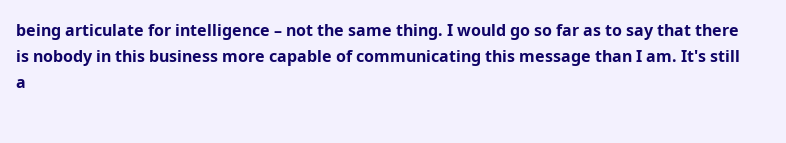being articulate for intelligence – not the same thing. I would go so far as to say that there is nobody in this business more capable of communicating this message than I am. It's still a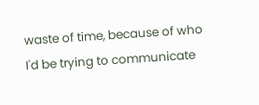waste of time, because of who I'd be trying to communicate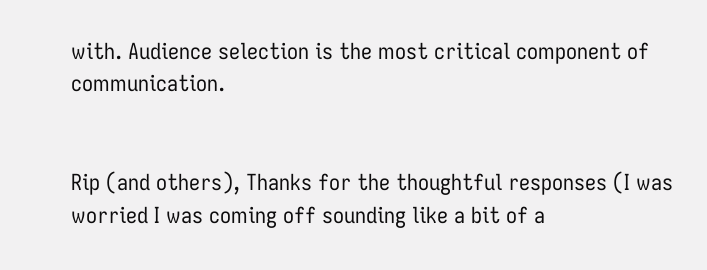with. Audience selection is the most critical component of communication.


Rip (and others), Thanks for the thoughtful responses (I was worried I was coming off sounding like a bit of a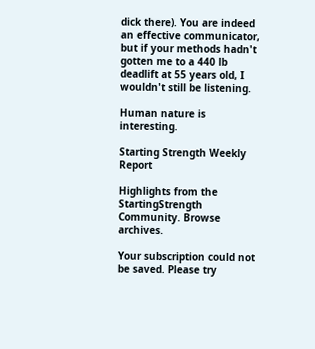dick there). You are indeed an effective communicator, but if your methods hadn't gotten me to a 440 lb deadlift at 55 years old, I wouldn't still be listening.

Human nature is interesting.

Starting Strength Weekly Report

Highlights from the StartingStrength Community. Browse archives.

Your subscription could not be saved. Please try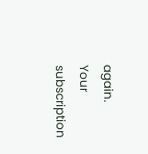again.
Your subscription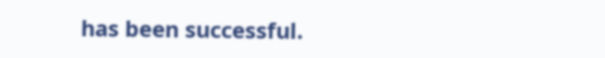has been successful.